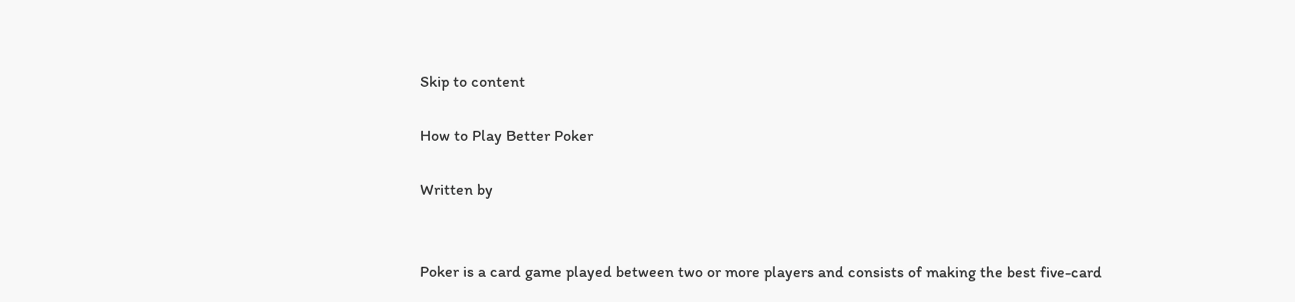Skip to content

How to Play Better Poker

Written by


Poker is a card game played between two or more players and consists of making the best five-card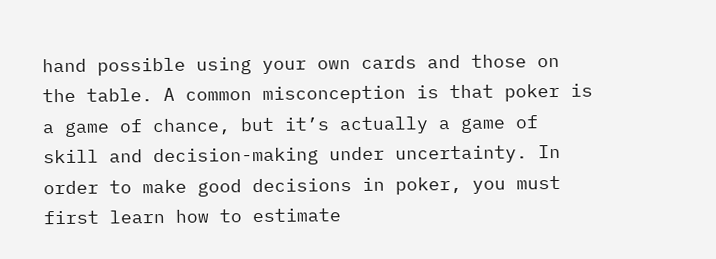hand possible using your own cards and those on the table. A common misconception is that poker is a game of chance, but it’s actually a game of skill and decision-making under uncertainty. In order to make good decisions in poker, you must first learn how to estimate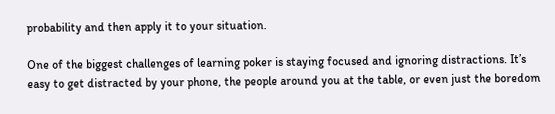probability and then apply it to your situation.

One of the biggest challenges of learning poker is staying focused and ignoring distractions. It’s easy to get distracted by your phone, the people around you at the table, or even just the boredom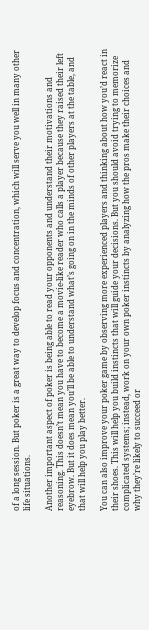of a long session. But poker is a great way to develop focus and concentration, which will serve you well in many other life situations.

Another important aspect of poker is being able to read your opponents and understand their motivations and reasoning. This doesn’t mean you have to become a movie-like reader who calls a player because they raised their left eyebrow. But it does mean you’ll be able to understand what’s going on in the minds of other players at the table, and that will help you play better.

You can also improve your poker game by observing more experienced players and thinking about how you’d react in their shoes. This will help you build instincts that will guide your decisions. But you should avoid trying to memorize complicated systems; instead, work on your own poker instincts by analyzing how the pros make their choices and why they’re likely to succeed or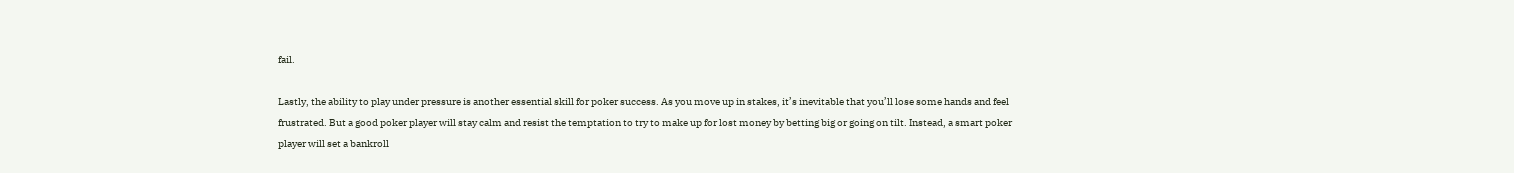fail.

Lastly, the ability to play under pressure is another essential skill for poker success. As you move up in stakes, it’s inevitable that you’ll lose some hands and feel frustrated. But a good poker player will stay calm and resist the temptation to try to make up for lost money by betting big or going on tilt. Instead, a smart poker player will set a bankroll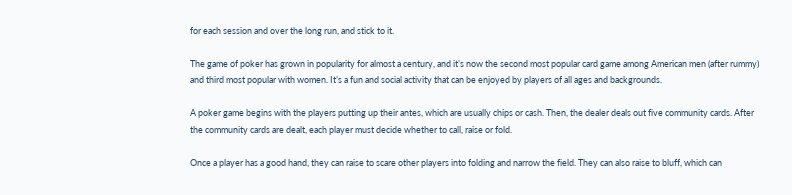for each session and over the long run, and stick to it.

The game of poker has grown in popularity for almost a century, and it’s now the second most popular card game among American men (after rummy) and third most popular with women. It’s a fun and social activity that can be enjoyed by players of all ages and backgrounds.

A poker game begins with the players putting up their antes, which are usually chips or cash. Then, the dealer deals out five community cards. After the community cards are dealt, each player must decide whether to call, raise or fold.

Once a player has a good hand, they can raise to scare other players into folding and narrow the field. They can also raise to bluff, which can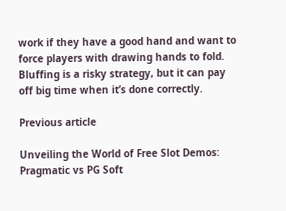work if they have a good hand and want to force players with drawing hands to fold. Bluffing is a risky strategy, but it can pay off big time when it’s done correctly.

Previous article

Unveiling the World of Free Slot Demos: Pragmatic vs PG Soft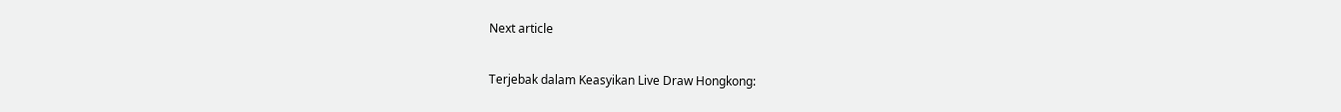Next article

Terjebak dalam Keasyikan Live Draw Hongkong: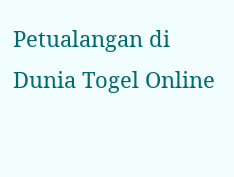Petualangan di Dunia Togel Online